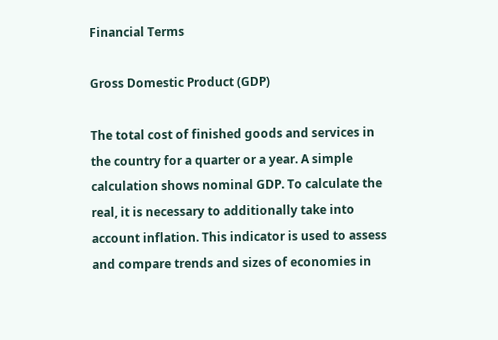Financial Terms

Gross Domestic Product (GDP)

The total cost of finished goods and services in the country for a quarter or a year. A simple calculation shows nominal GDP. To calculate the real, it is necessary to additionally take into account inflation. This indicator is used to assess and compare trends and sizes of economies in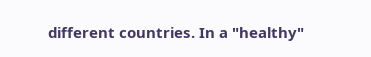different countries. In a "healthy"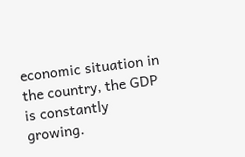economic situation in the country, the GDP is constantly growing.